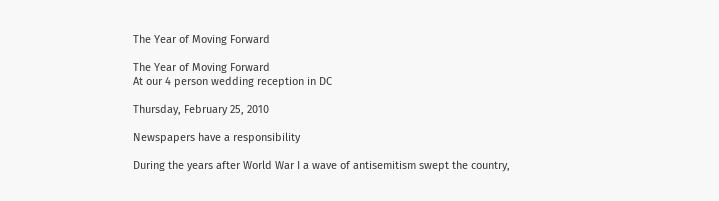The Year of Moving Forward

The Year of Moving Forward
At our 4 person wedding reception in DC

Thursday, February 25, 2010

Newspapers have a responsibility

During the years after World War I a wave of antisemitism swept the country,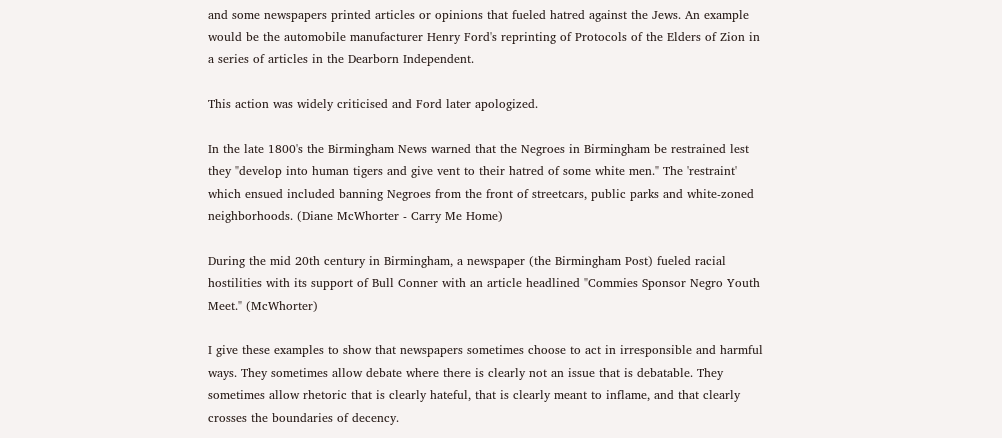and some newspapers printed articles or opinions that fueled hatred against the Jews. An example would be the automobile manufacturer Henry Ford's reprinting of Protocols of the Elders of Zion in a series of articles in the Dearborn Independent.

This action was widely criticised and Ford later apologized.

In the late 1800's the Birmingham News warned that the Negroes in Birmingham be restrained lest they "develop into human tigers and give vent to their hatred of some white men." The 'restraint' which ensued included banning Negroes from the front of streetcars, public parks and white-zoned neighborhoods. (Diane McWhorter - Carry Me Home)

During the mid 20th century in Birmingham, a newspaper (the Birmingham Post) fueled racial hostilities with its support of Bull Conner with an article headlined "Commies Sponsor Negro Youth Meet." (McWhorter)

I give these examples to show that newspapers sometimes choose to act in irresponsible and harmful ways. They sometimes allow debate where there is clearly not an issue that is debatable. They sometimes allow rhetoric that is clearly hateful, that is clearly meant to inflame, and that clearly crosses the boundaries of decency.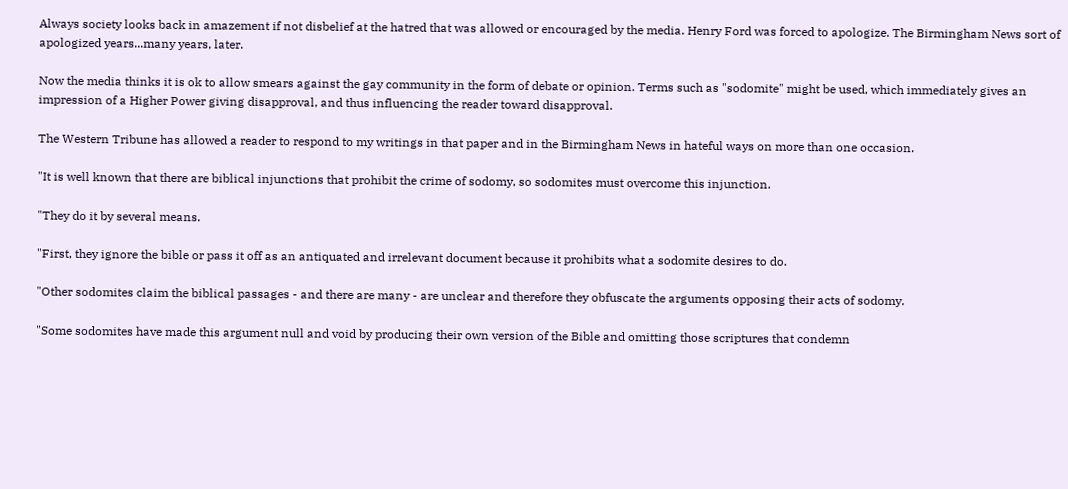Always society looks back in amazement if not disbelief at the hatred that was allowed or encouraged by the media. Henry Ford was forced to apologize. The Birmingham News sort of apologized years...many years, later.

Now the media thinks it is ok to allow smears against the gay community in the form of debate or opinion. Terms such as "sodomite" might be used, which immediately gives an impression of a Higher Power giving disapproval, and thus influencing the reader toward disapproval.

The Western Tribune has allowed a reader to respond to my writings in that paper and in the Birmingham News in hateful ways on more than one occasion.

"It is well known that there are biblical injunctions that prohibit the crime of sodomy, so sodomites must overcome this injunction.

"They do it by several means.

"First, they ignore the bible or pass it off as an antiquated and irrelevant document because it prohibits what a sodomite desires to do.

"Other sodomites claim the biblical passages - and there are many - are unclear and therefore they obfuscate the arguments opposing their acts of sodomy.

"Some sodomites have made this argument null and void by producing their own version of the Bible and omitting those scriptures that condemn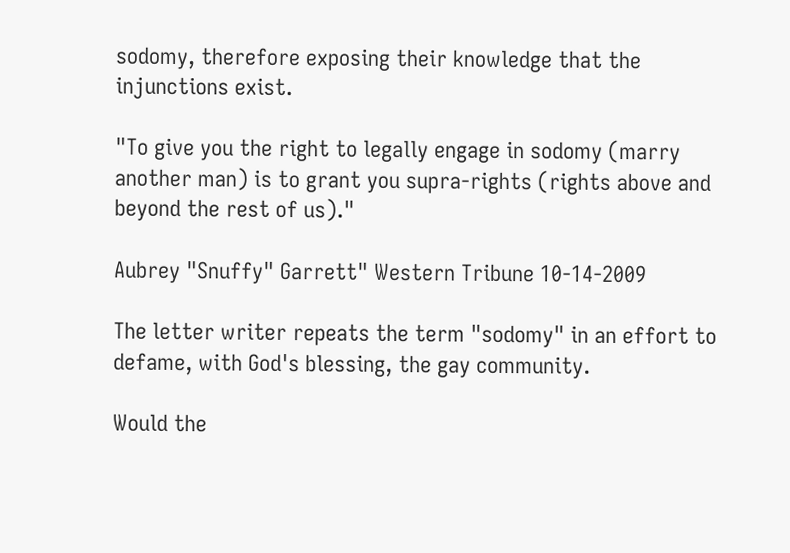sodomy, therefore exposing their knowledge that the injunctions exist.

"To give you the right to legally engage in sodomy (marry another man) is to grant you supra-rights (rights above and beyond the rest of us)."

Aubrey "Snuffy" Garrett" Western Tribune 10-14-2009

The letter writer repeats the term "sodomy" in an effort to defame, with God's blessing, the gay community.

Would the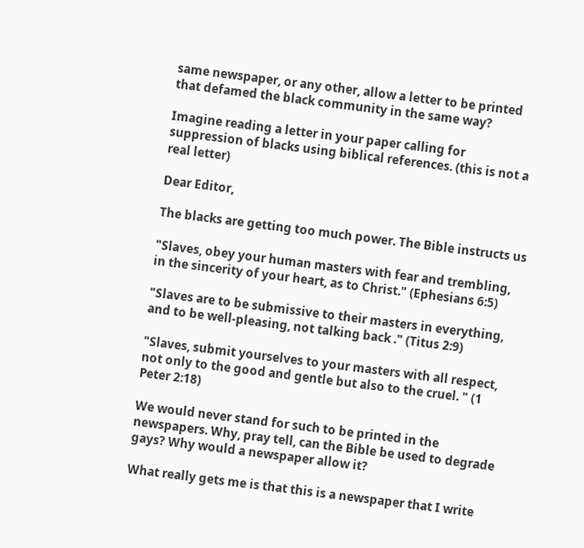same newspaper, or any other, allow a letter to be printed that defamed the black community in the same way?

Imagine reading a letter in your paper calling for suppression of blacks using biblical references. (this is not a real letter)

Dear Editor,

The blacks are getting too much power. The Bible instructs us

"Slaves, obey your human masters with fear and trembling, in the sincerity of your heart, as to Christ." (Ephesians 6:5)

"Slaves are to be submissive to their masters in everything, and to be well-pleasing, not talking back ." (Titus 2:9)

"Slaves, submit yourselves to your masters with all respect, not only to the good and gentle but also to the cruel. " (1 Peter 2:18)

We would never stand for such to be printed in the newspapers. Why, pray tell, can the Bible be used to degrade gays? Why would a newspaper allow it?

What really gets me is that this is a newspaper that I write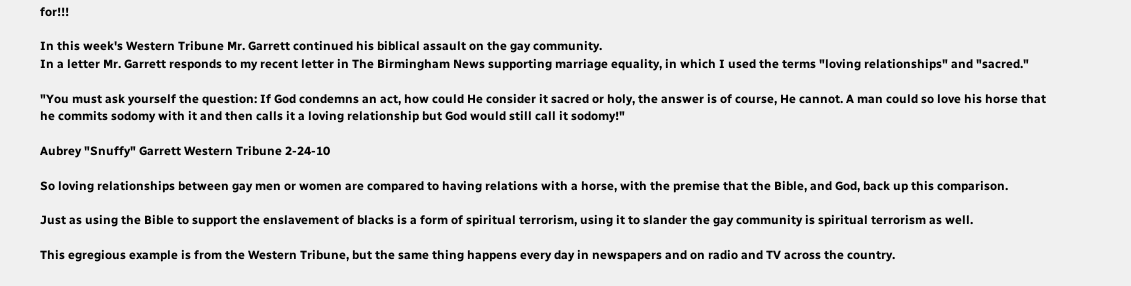for!!!

In this week's Western Tribune Mr. Garrett continued his biblical assault on the gay community.
In a letter Mr. Garrett responds to my recent letter in The Birmingham News supporting marriage equality, in which I used the terms "loving relationships" and "sacred."

"You must ask yourself the question: If God condemns an act, how could He consider it sacred or holy, the answer is of course, He cannot. A man could so love his horse that he commits sodomy with it and then calls it a loving relationship but God would still call it sodomy!"

Aubrey "Snuffy" Garrett Western Tribune 2-24-10

So loving relationships between gay men or women are compared to having relations with a horse, with the premise that the Bible, and God, back up this comparison.

Just as using the Bible to support the enslavement of blacks is a form of spiritual terrorism, using it to slander the gay community is spiritual terrorism as well.

This egregious example is from the Western Tribune, but the same thing happens every day in newspapers and on radio and TV across the country.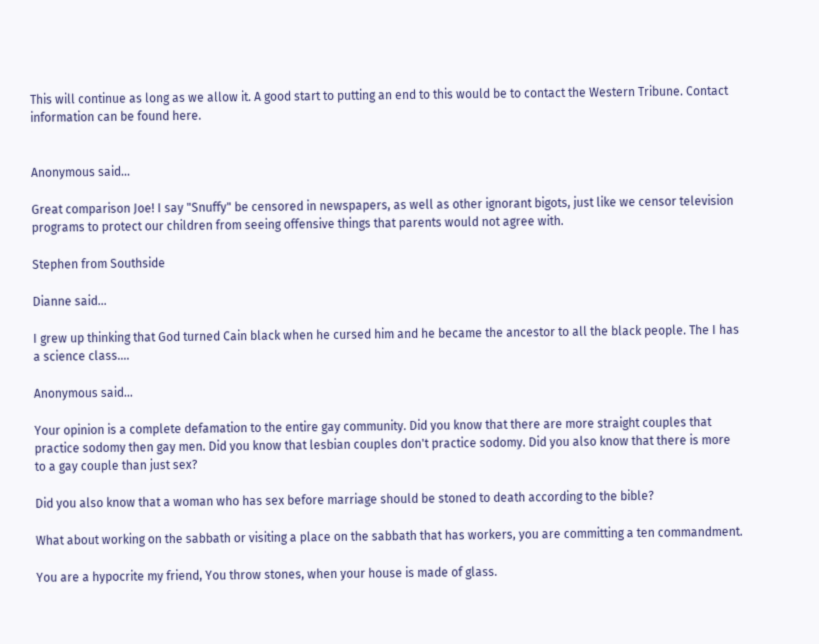This will continue as long as we allow it. A good start to putting an end to this would be to contact the Western Tribune. Contact information can be found here.


Anonymous said...

Great comparison Joe! I say "Snuffy" be censored in newspapers, as well as other ignorant bigots, just like we censor television programs to protect our children from seeing offensive things that parents would not agree with.

Stephen from Southside

Dianne said...

I grew up thinking that God turned Cain black when he cursed him and he became the ancestor to all the black people. The I has a science class....

Anonymous said...

Your opinion is a complete defamation to the entire gay community. Did you know that there are more straight couples that practice sodomy then gay men. Did you know that lesbian couples don't practice sodomy. Did you also know that there is more to a gay couple than just sex?

Did you also know that a woman who has sex before marriage should be stoned to death according to the bible?

What about working on the sabbath or visiting a place on the sabbath that has workers, you are committing a ten commandment.

You are a hypocrite my friend, You throw stones, when your house is made of glass.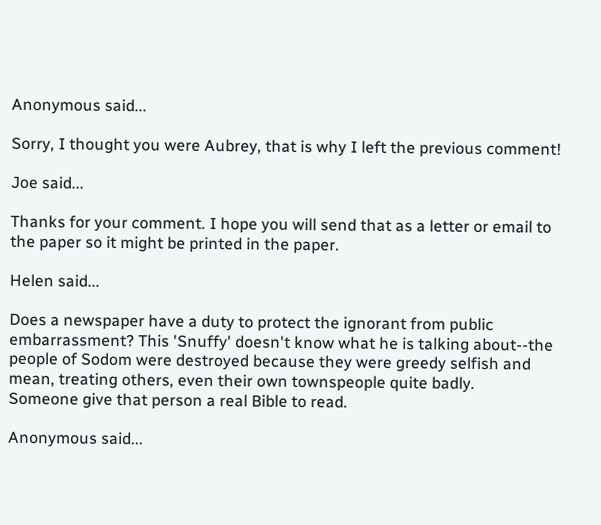Anonymous said...

Sorry, I thought you were Aubrey, that is why I left the previous comment!

Joe said...

Thanks for your comment. I hope you will send that as a letter or email to the paper so it might be printed in the paper.

Helen said...

Does a newspaper have a duty to protect the ignorant from public embarrassment? This 'Snuffy' doesn't know what he is talking about--the people of Sodom were destroyed because they were greedy selfish and mean, treating others, even their own townspeople quite badly.
Someone give that person a real Bible to read.

Anonymous said...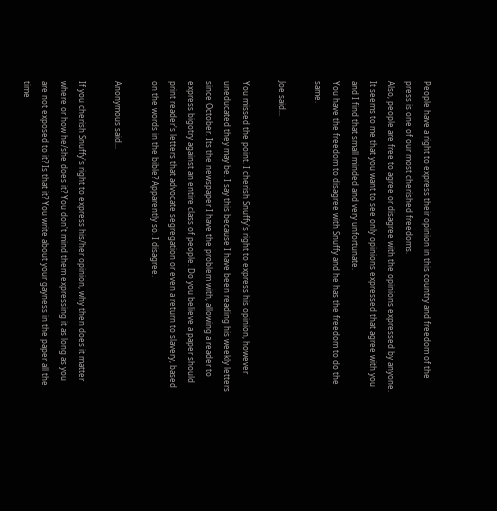People have a right to express their opinion in this country and freedom of the press is one of our most cherished freedoms.
Also, people are free to agree or disagree with the opinions expressed by anyone.
It seems to me that you want to see only opinions expressed that agree with you and I find that small minded and very unfortunate.
You have the freedom to disagree with Snuffy and he has the freedom to do the same.

Joe said...

You missed the point. I cherish Snuffy's right to express his opinion, however uneducated they may be. I say this because I have been reading his weekly letters since October. Its the newspaper I have the problem with, allowing a reader to express bigotry against an entire class of people. Do you believe a paper should print reader's letters that advocate segregation or even a return to slavery, based on the words in the bible? Apparently so. I disagree.

Anonymous said...

If you cherish Snuffy's right to express his/her opinion, why then does it matter where or how he/she does it? You don't mind them expressing it as long as you are not exposed to it? Is that it? You write about your gayness in the paper all the time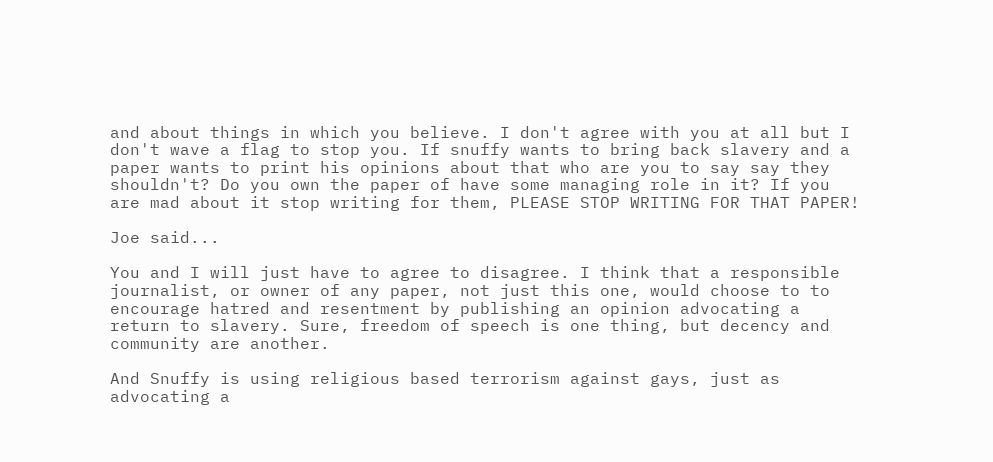and about things in which you believe. I don't agree with you at all but I don't wave a flag to stop you. If snuffy wants to bring back slavery and a paper wants to print his opinions about that who are you to say say they shouldn't? Do you own the paper of have some managing role in it? If you are mad about it stop writing for them, PLEASE STOP WRITING FOR THAT PAPER!

Joe said...

You and I will just have to agree to disagree. I think that a responsible journalist, or owner of any paper, not just this one, would choose to to encourage hatred and resentment by publishing an opinion advocating a return to slavery. Sure, freedom of speech is one thing, but decency and community are another.

And Snuffy is using religious based terrorism against gays, just as advocating a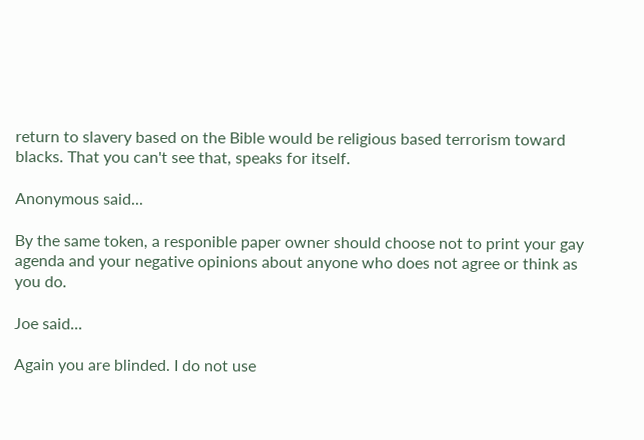return to slavery based on the Bible would be religious based terrorism toward blacks. That you can't see that, speaks for itself.

Anonymous said...

By the same token, a responible paper owner should choose not to print your gay agenda and your negative opinions about anyone who does not agree or think as you do.

Joe said...

Again you are blinded. I do not use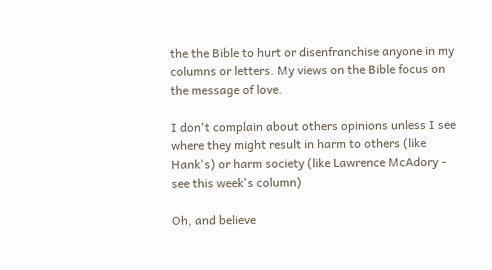the the Bible to hurt or disenfranchise anyone in my columns or letters. My views on the Bible focus on the message of love.

I don't complain about others opinions unless I see where they might result in harm to others (like Hank's) or harm society (like Lawrence McAdory - see this week's column)

Oh, and believe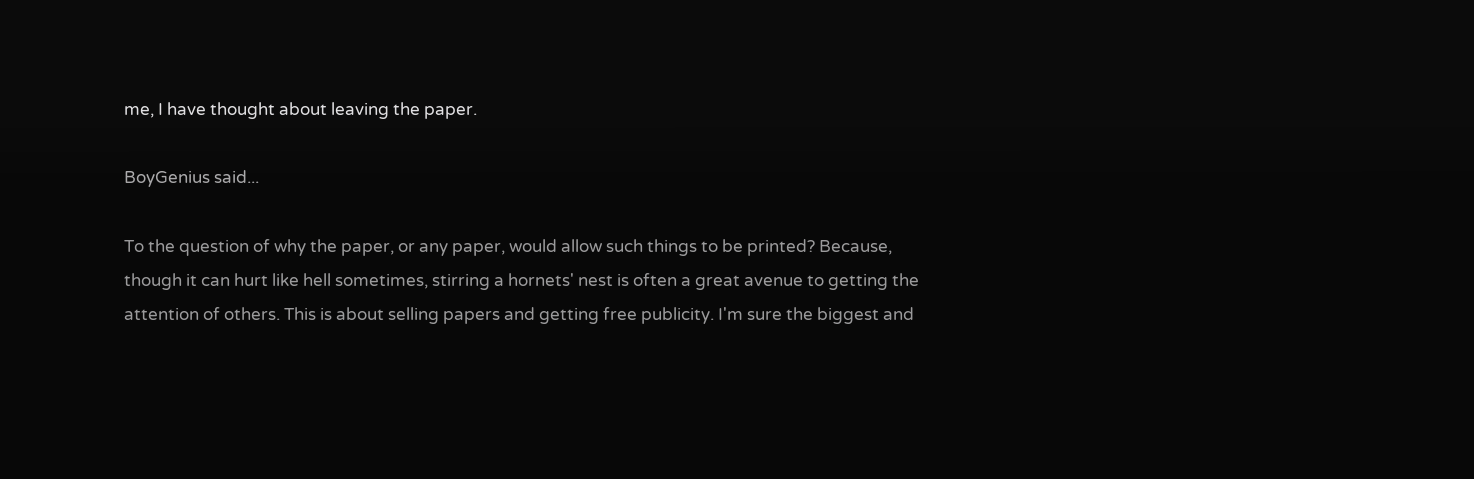me, I have thought about leaving the paper.

BoyGenius said...

To the question of why the paper, or any paper, would allow such things to be printed? Because, though it can hurt like hell sometimes, stirring a hornets' nest is often a great avenue to getting the attention of others. This is about selling papers and getting free publicity. I'm sure the biggest and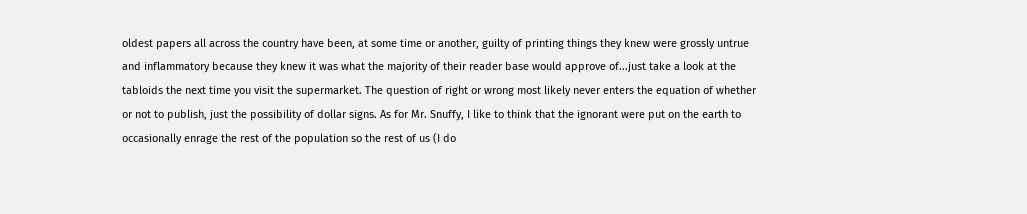oldest papers all across the country have been, at some time or another, guilty of printing things they knew were grossly untrue and inflammatory because they knew it was what the majority of their reader base would approve of...just take a look at the tabloids the next time you visit the supermarket. The question of right or wrong most likely never enters the equation of whether or not to publish, just the possibility of dollar signs. As for Mr. Snuffy, I like to think that the ignorant were put on the earth to occasionally enrage the rest of the population so the rest of us (I do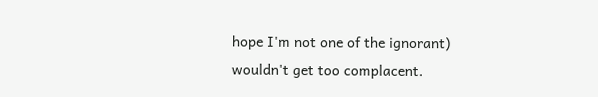hope I'm not one of the ignorant) wouldn't get too complacent.